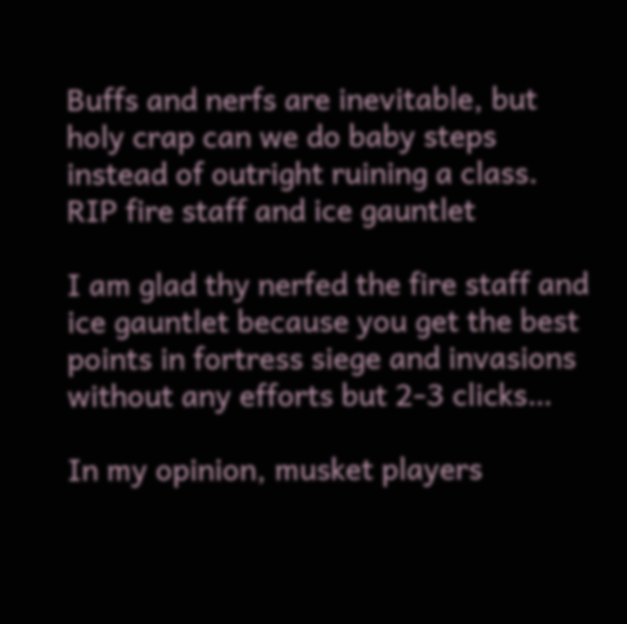Buffs and nerfs are inevitable, but holy crap can we do baby steps instead of outright ruining a class. RIP fire staff and ice gauntlet

I am glad thy nerfed the fire staff and ice gauntlet because you get the best points in fortress siege and invasions without any efforts but 2-3 clicks…

In my opinion, musket players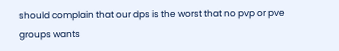should complain that our dps is the worst that no pvp or pve groups wants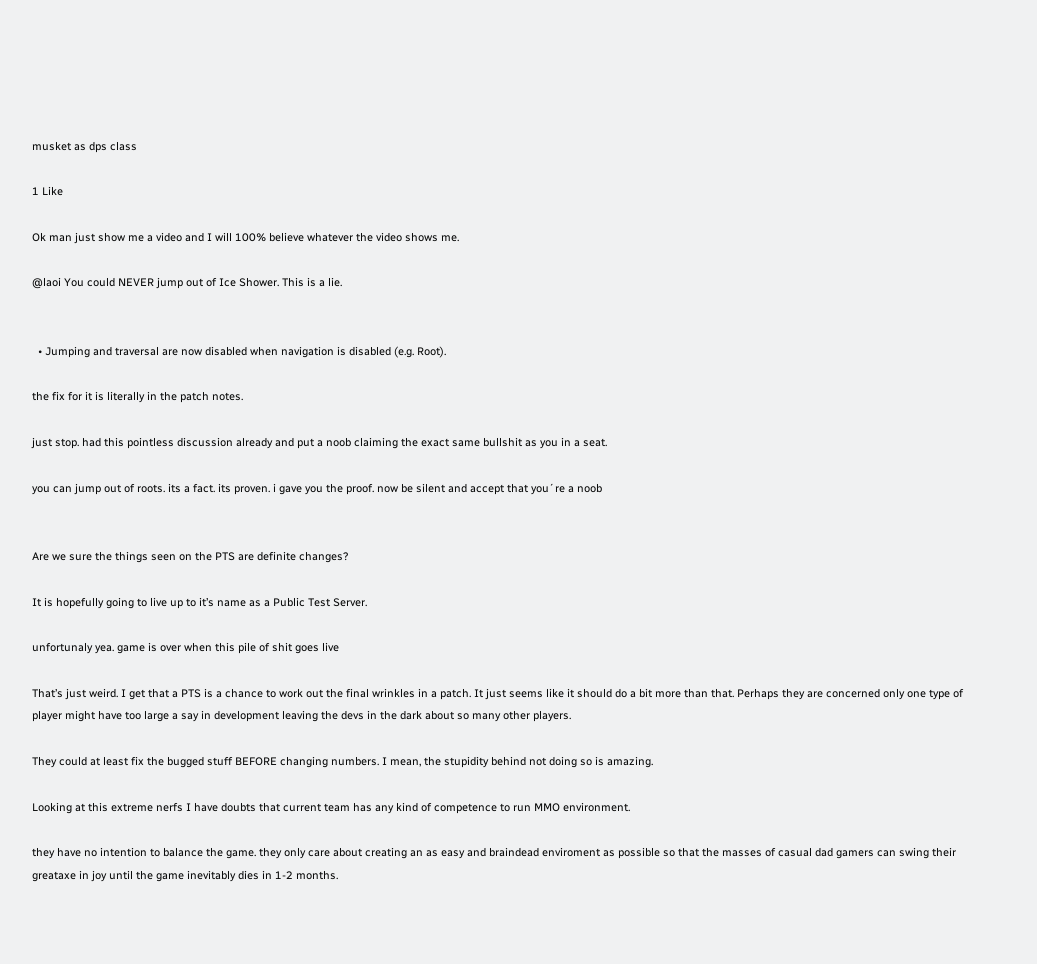musket as dps class

1 Like

Ok man just show me a video and I will 100% believe whatever the video shows me.

@laoi You could NEVER jump out of Ice Shower. This is a lie.


  • Jumping and traversal are now disabled when navigation is disabled (e.g. Root).

the fix for it is literally in the patch notes.

just stop. had this pointless discussion already and put a noob claiming the exact same bullshit as you in a seat.

you can jump out of roots. its a fact. its proven. i gave you the proof. now be silent and accept that you´re a noob


Are we sure the things seen on the PTS are definite changes?

It is hopefully going to live up to it’s name as a Public Test Server.

unfortunaly yea. game is over when this pile of shit goes live

That’s just weird. I get that a PTS is a chance to work out the final wrinkles in a patch. It just seems like it should do a bit more than that. Perhaps they are concerned only one type of player might have too large a say in development leaving the devs in the dark about so many other players.

They could at least fix the bugged stuff BEFORE changing numbers. I mean, the stupidity behind not doing so is amazing.

Looking at this extreme nerfs I have doubts that current team has any kind of competence to run MMO environment.

they have no intention to balance the game. they only care about creating an as easy and braindead enviroment as possible so that the masses of casual dad gamers can swing their greataxe in joy until the game inevitably dies in 1-2 months.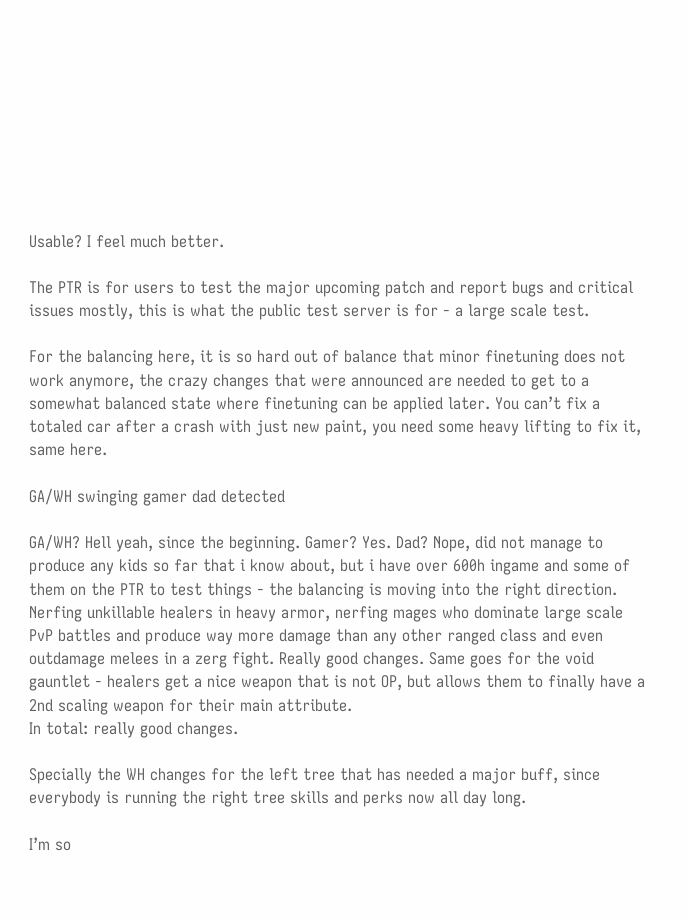Usable? I feel much better.

The PTR is for users to test the major upcoming patch and report bugs and critical issues mostly, this is what the public test server is for - a large scale test.

For the balancing here, it is so hard out of balance that minor finetuning does not work anymore, the crazy changes that were announced are needed to get to a somewhat balanced state where finetuning can be applied later. You can’t fix a totaled car after a crash with just new paint, you need some heavy lifting to fix it, same here.

GA/WH swinging gamer dad detected

GA/WH? Hell yeah, since the beginning. Gamer? Yes. Dad? Nope, did not manage to produce any kids so far that i know about, but i have over 600h ingame and some of them on the PTR to test things - the balancing is moving into the right direction. Nerfing unkillable healers in heavy armor, nerfing mages who dominate large scale PvP battles and produce way more damage than any other ranged class and even outdamage melees in a zerg fight. Really good changes. Same goes for the void gauntlet - healers get a nice weapon that is not OP, but allows them to finally have a 2nd scaling weapon for their main attribute.
In total: really good changes.

Specially the WH changes for the left tree that has needed a major buff, since everybody is running the right tree skills and perks now all day long.

I’m so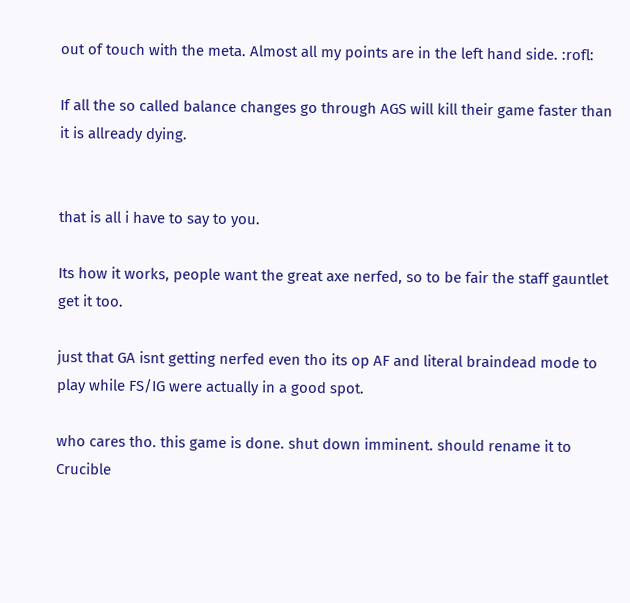out of touch with the meta. Almost all my points are in the left hand side. :rofl:

If all the so called balance changes go through AGS will kill their game faster than it is allready dying.


that is all i have to say to you.

Its how it works, people want the great axe nerfed, so to be fair the staff gauntlet get it too.

just that GA isnt getting nerfed even tho its op AF and literal braindead mode to play while FS/IG were actually in a good spot.

who cares tho. this game is done. shut down imminent. should rename it to Crucible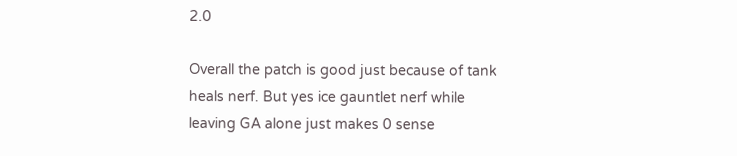2.0

Overall the patch is good just because of tank heals nerf. But yes ice gauntlet nerf while leaving GA alone just makes 0 sense